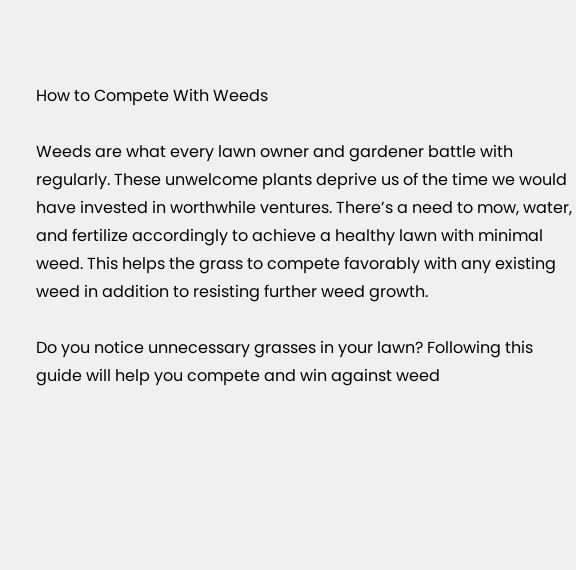How to Compete With Weeds

Weeds are what every lawn owner and gardener battle with regularly. These unwelcome plants deprive us of the time we would have invested in worthwhile ventures. There’s a need to mow, water, and fertilize accordingly to achieve a healthy lawn with minimal weed. This helps the grass to compete favorably with any existing weed in addition to resisting further weed growth.

Do you notice unnecessary grasses in your lawn? Following this guide will help you compete and win against weed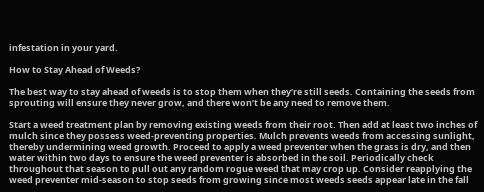infestation in your yard.

How to Stay Ahead of Weeds?

The best way to stay ahead of weeds is to stop them when they’re still seeds. Containing the seeds from sprouting will ensure they never grow, and there won’t be any need to remove them.

Start a weed treatment plan by removing existing weeds from their root. Then add at least two inches of mulch since they possess weed-preventing properties. Mulch prevents weeds from accessing sunlight, thereby undermining weed growth. Proceed to apply a weed preventer when the grass is dry, and then water within two days to ensure the weed preventer is absorbed in the soil. Periodically check throughout that season to pull out any random rogue weed that may crop up. Consider reapplying the weed preventer mid-season to stop seeds from growing since most weeds seeds appear late in the fall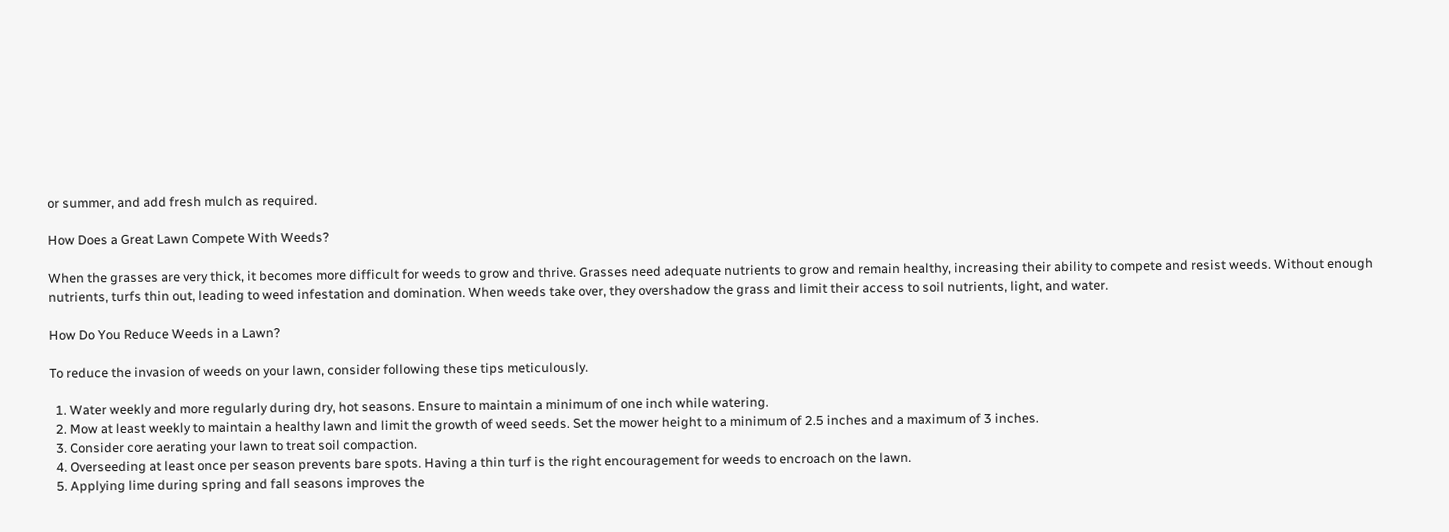or summer, and add fresh mulch as required.

How Does a Great Lawn Compete With Weeds?

When the grasses are very thick, it becomes more difficult for weeds to grow and thrive. Grasses need adequate nutrients to grow and remain healthy, increasing their ability to compete and resist weeds. Without enough nutrients, turfs thin out, leading to weed infestation and domination. When weeds take over, they overshadow the grass and limit their access to soil nutrients, light, and water.

How Do You Reduce Weeds in a Lawn?

To reduce the invasion of weeds on your lawn, consider following these tips meticulously.

  1. Water weekly and more regularly during dry, hot seasons. Ensure to maintain a minimum of one inch while watering.
  2. Mow at least weekly to maintain a healthy lawn and limit the growth of weed seeds. Set the mower height to a minimum of 2.5 inches and a maximum of 3 inches.
  3. Consider core aerating your lawn to treat soil compaction.
  4. Overseeding at least once per season prevents bare spots. Having a thin turf is the right encouragement for weeds to encroach on the lawn.
  5. Applying lime during spring and fall seasons improves the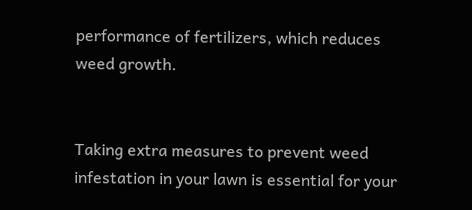performance of fertilizers, which reduces weed growth.


Taking extra measures to prevent weed infestation in your lawn is essential for your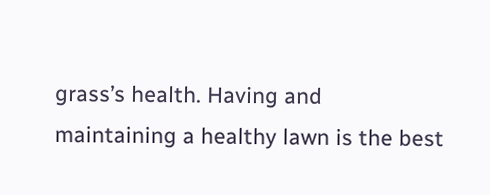grass’s health. Having and maintaining a healthy lawn is the best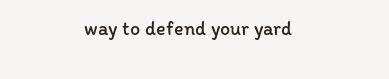way to defend your yard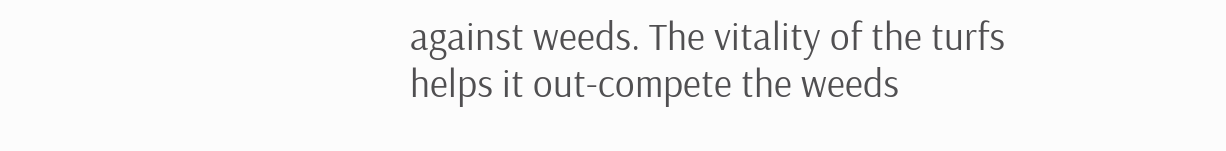against weeds. The vitality of the turfs helps it out-compete the weeds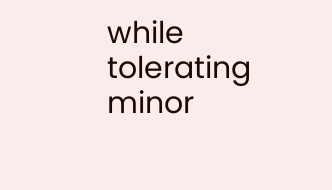while tolerating minor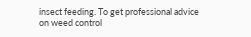insect feeding. To get professional advice on weed control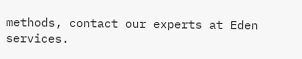methods, contact our experts at Eden services.